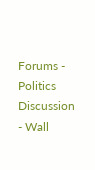Forums - Politics Discussion - Wall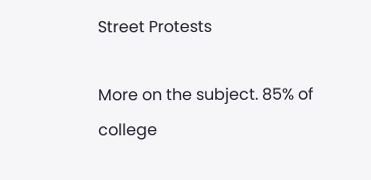Street Protests

More on the subject. 85% of college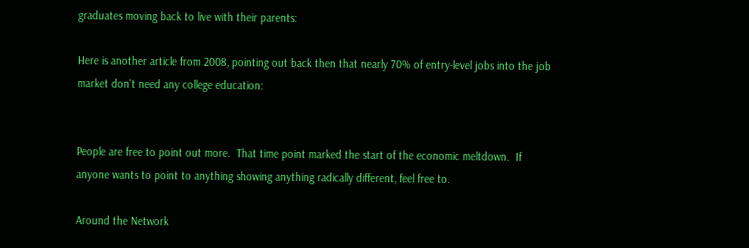graduates moving back to live with their parents:

Here is another article from 2008, pointing out back then that nearly 70% of entry-level jobs into the job market don't need any college education:


People are free to point out more.  That time point marked the start of the economic meltdown.  If anyone wants to point to anything showing anything radically different, feel free to.

Around the Network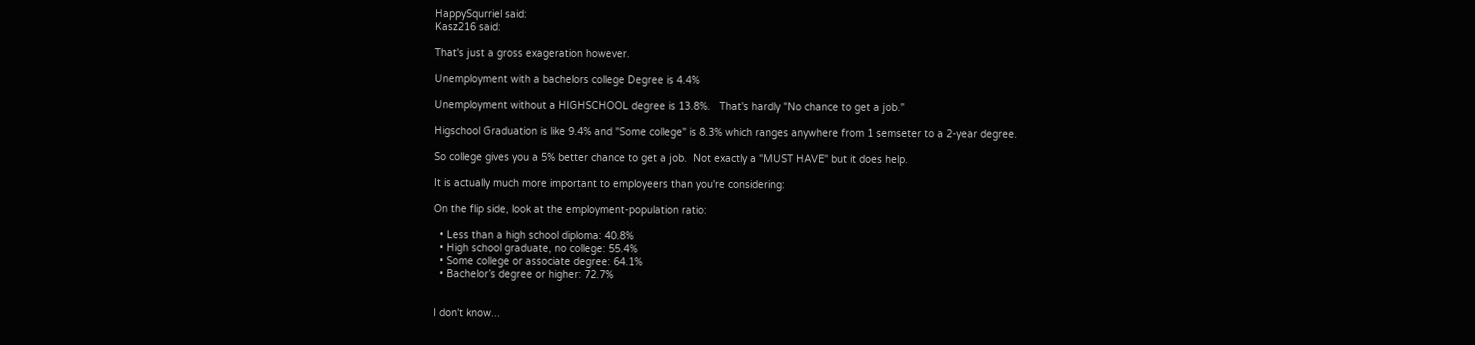HappySqurriel said:
Kasz216 said:

That's just a gross exageration however.

Unemployment with a bachelors college Degree is 4.4%

Unemployment without a HIGHSCHOOL degree is 13.8%.   That's hardly "No chance to get a job."

Higschool Graduation is like 9.4% and "Some college" is 8.3% which ranges anywhere from 1 semseter to a 2-year degree.

So college gives you a 5% better chance to get a job.  Not exactly a "MUST HAVE" but it does help.

It is actually much more important to employeers than you're considering:

On the flip side, look at the employment-population ratio:

  • Less than a high school diploma: 40.8%
  • High school graduate, no college: 55.4%
  • Some college or associate degree: 64.1%
  • Bachelor’s degree or higher: 72.7%


I don't know...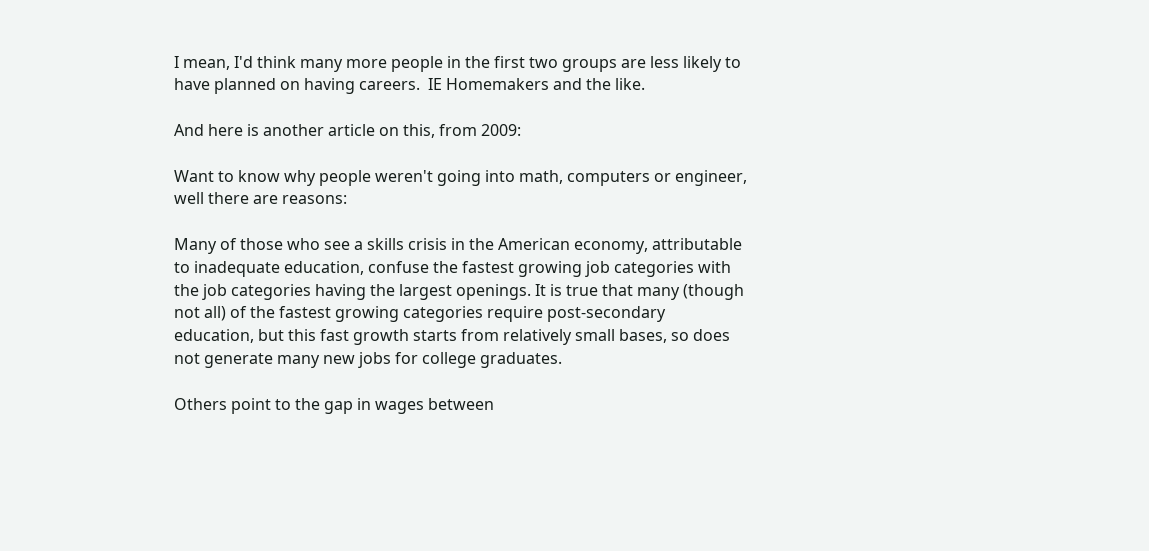I mean, I'd think many more people in the first two groups are less likely to have planned on having careers.  IE Homemakers and the like.

And here is another article on this, from 2009:

Want to know why people weren't going into math, computers or engineer, well there are reasons:

Many of those who see a skills crisis in the American economy, attributable to inadequate education, confuse the fastest growing job categories with the job categories having the largest openings. It is true that many (though not all) of the fastest growing categories require post-secondary education, but this fast growth starts from relatively small bases, so does not generate many new jobs for college graduates.

Others point to the gap in wages between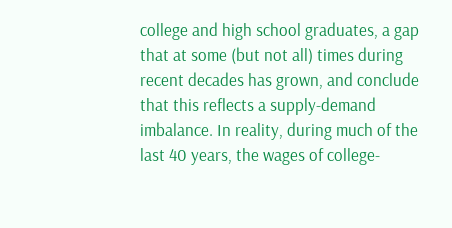college and high school graduates, a gap that at some (but not all) times during recent decades has grown, and conclude that this reflects a supply-demand imbalance. In reality, during much of the last 40 years, the wages of college-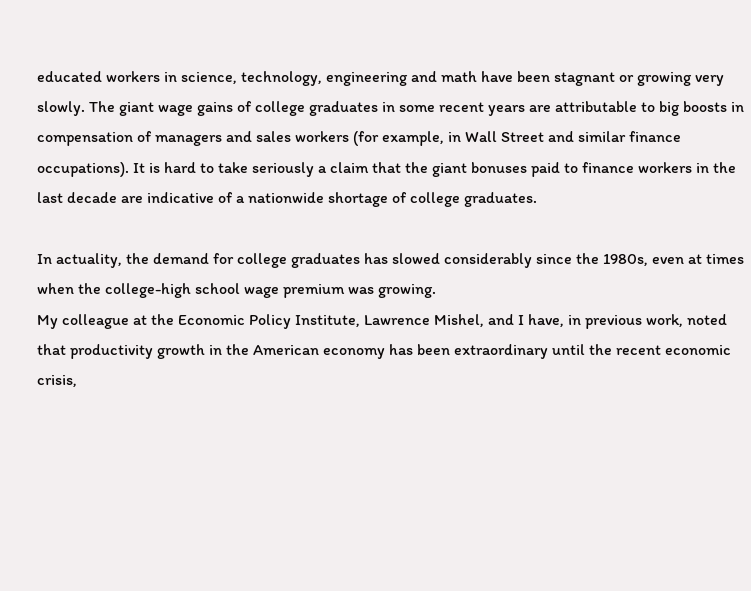educated workers in science, technology, engineering and math have been stagnant or growing very slowly. The giant wage gains of college graduates in some recent years are attributable to big boosts in compensation of managers and sales workers (for example, in Wall Street and similar finance occupations). It is hard to take seriously a claim that the giant bonuses paid to finance workers in the last decade are indicative of a nationwide shortage of college graduates.

In actuality, the demand for college graduates has slowed considerably since the 1980s, even at times when the college-high school wage premium was growing.
My colleague at the Economic Policy Institute, Lawrence Mishel, and I have, in previous work, noted that productivity growth in the American economy has been extraordinary until the recent economic crisis,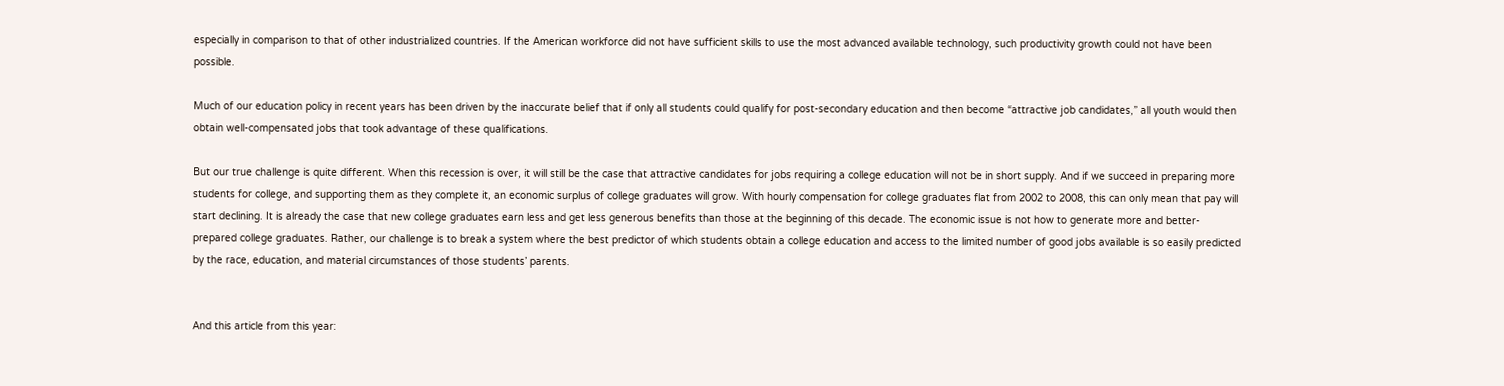especially in comparison to that of other industrialized countries. If the American workforce did not have sufficient skills to use the most advanced available technology, such productivity growth could not have been possible.

Much of our education policy in recent years has been driven by the inaccurate belief that if only all students could qualify for post-secondary education and then become “attractive job candidates,” all youth would then obtain well-compensated jobs that took advantage of these qualifications.

But our true challenge is quite different. When this recession is over, it will still be the case that attractive candidates for jobs requiring a college education will not be in short supply. And if we succeed in preparing more students for college, and supporting them as they complete it, an economic surplus of college graduates will grow. With hourly compensation for college graduates flat from 2002 to 2008, this can only mean that pay will start declining. It is already the case that new college graduates earn less and get less generous benefits than those at the beginning of this decade. The economic issue is not how to generate more and better-prepared college graduates. Rather, our challenge is to break a system where the best predictor of which students obtain a college education and access to the limited number of good jobs available is so easily predicted by the race, education, and material circumstances of those students’ parents.


And this article from this year: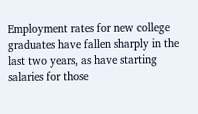Employment rates for new college graduates have fallen sharply in the last two years, as have starting salaries for those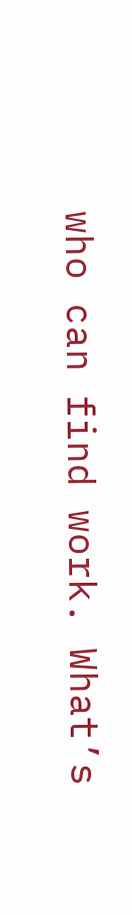who can find work. What’s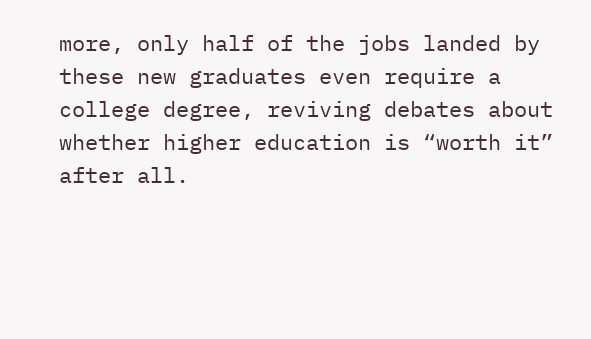more, only half of the jobs landed by these new graduates even require a college degree, reviving debates about whether higher education is “worth it” after all.